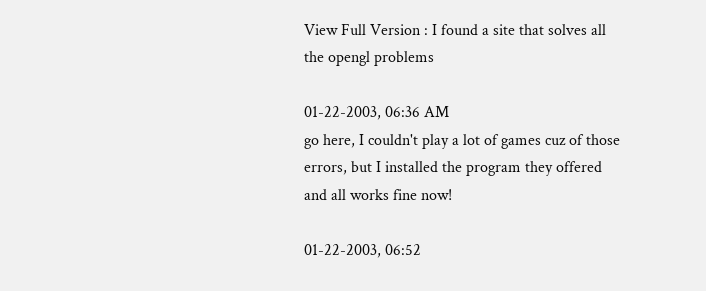View Full Version : I found a site that solves all the opengl problems

01-22-2003, 06:36 AM
go here, I couldn't play a lot of games cuz of those errors, but I installed the program they offered and all works fine now!

01-22-2003, 06:52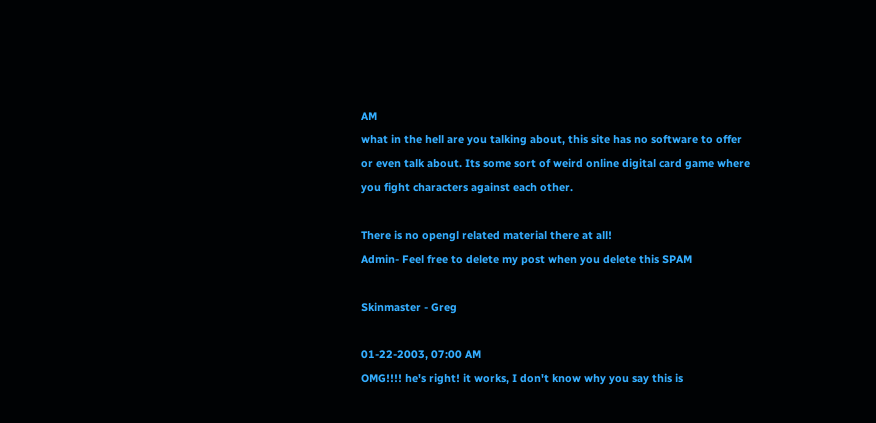AM
what in the hell are you talking about, this site has no software to offer or even talk about. Its some sort of weird online digital card game where you fight characters against each other.

There is no opengl related material there at all!
Admin- Feel free to delete my post when you delete this SPAM

Skinmaster - Greg

01-22-2003, 07:00 AM
OMG!!!! he's right! it works, I don't know why you say this is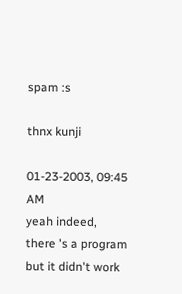spam :s

thnx kunji

01-23-2003, 09:45 AM
yeah indeed, there 's a program but it didn't work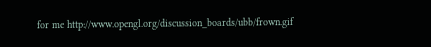for me http://www.opengl.org/discussion_boards/ubb/frown.gif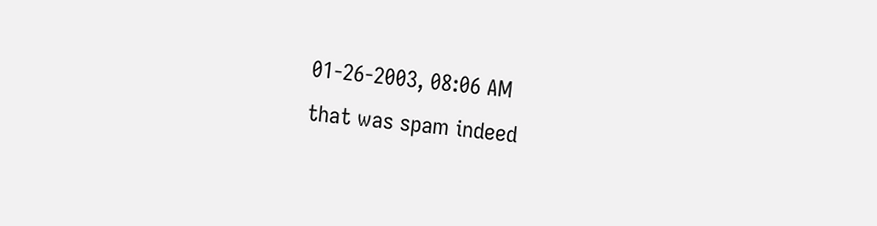01-26-2003, 08:06 AM
that was spam indeed